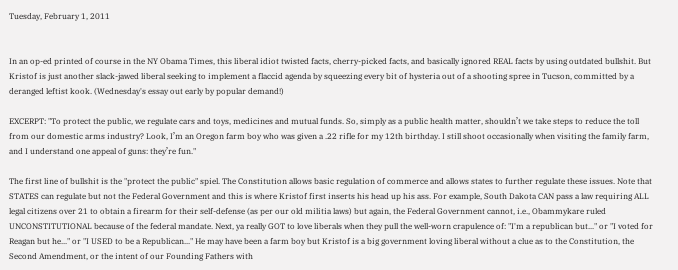Tuesday, February 1, 2011


In an op-ed printed of course in the NY Obama Times, this liberal idiot twisted facts, cherry-picked facts, and basically ignored REAL facts by using outdated bullshit. But Kristof is just another slack-jawed liberal seeking to implement a flaccid agenda by squeezing every bit of hysteria out of a shooting spree in Tucson, committed by a deranged leftist kook. (Wednesday's essay out early by popular demand!)

EXCERPT: "To protect the public, we regulate cars and toys, medicines and mutual funds. So, simply as a public health matter, shouldn’t we take steps to reduce the toll from our domestic arms industry? Look, I’m an Oregon farm boy who was given a .22 rifle for my 12th birthday. I still shoot occasionally when visiting the family farm, and I understand one appeal of guns: they’re fun."

The first line of bullshit is the "protect the public" spiel. The Constitution allows basic regulation of commerce and allows states to further regulate these issues. Note that STATES can regulate but not the Federal Government and this is where Kristof first inserts his head up his ass. For example, South Dakota CAN pass a law requiring ALL legal citizens over 21 to obtain a firearm for their self-defense (as per our old militia laws) but again, the Federal Government cannot, i.e., Obammykare ruled UNCONSTITUTIONAL because of the federal mandate. Next, ya really GOT to love liberals when they pull the well-worn crapulence of: "I'm a republican but..." or "I voted for Reagan but he..." or "I USED to be a Republican..." He may have been a farm boy but Kristof is a big government loving liberal without a clue as to the Constitution, the Second Amendment, or the intent of our Founding Fathers with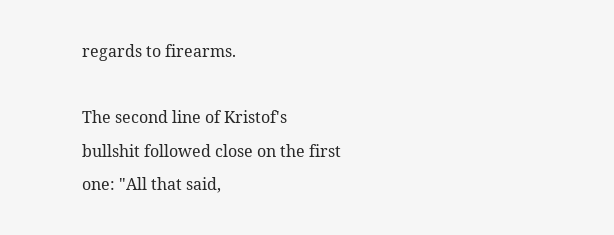regards to firearms.

The second line of Kristof's bullshit followed close on the first one: "All that said,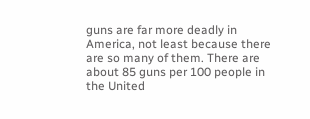guns are far more deadly in America, not least because there are so many of them. There are about 85 guns per 100 people in the United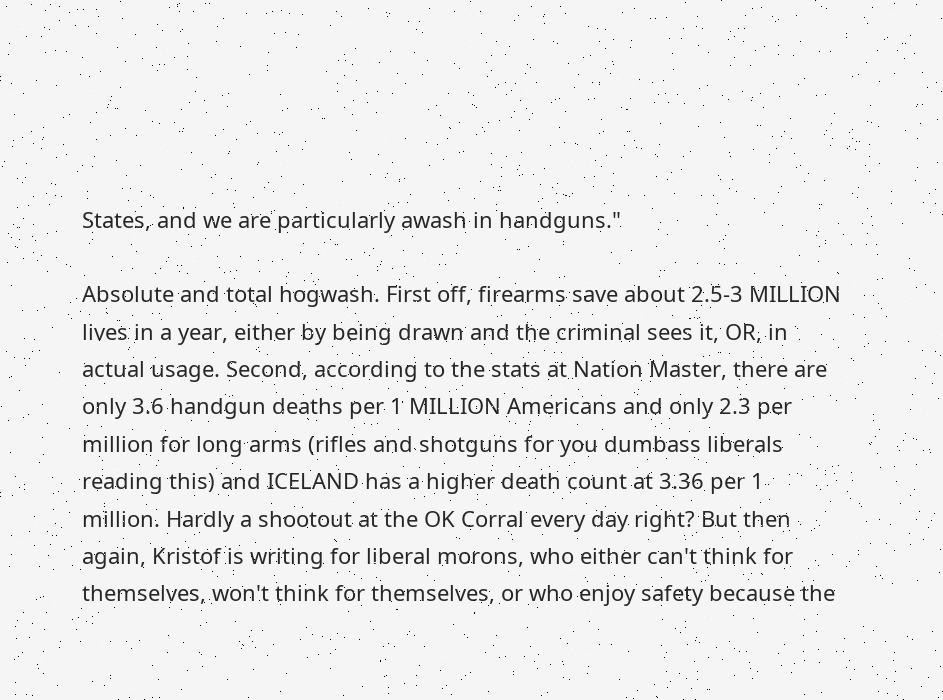States, and we are particularly awash in handguns."

Absolute and total hogwash. First off, firearms save about 2.5-3 MILLION lives in a year, either by being drawn and the criminal sees it, OR, in actual usage. Second, according to the stats at Nation Master, there are only 3.6 handgun deaths per 1 MILLION Americans and only 2.3 per million for long arms (rifles and shotguns for you dumbass liberals reading this) and ICELAND has a higher death count at 3.36 per 1 million. Hardly a shootout at the OK Corral every day right? But then again, Kristof is writing for liberal morons, who either can't think for themselves, won't think for themselves, or who enjoy safety because the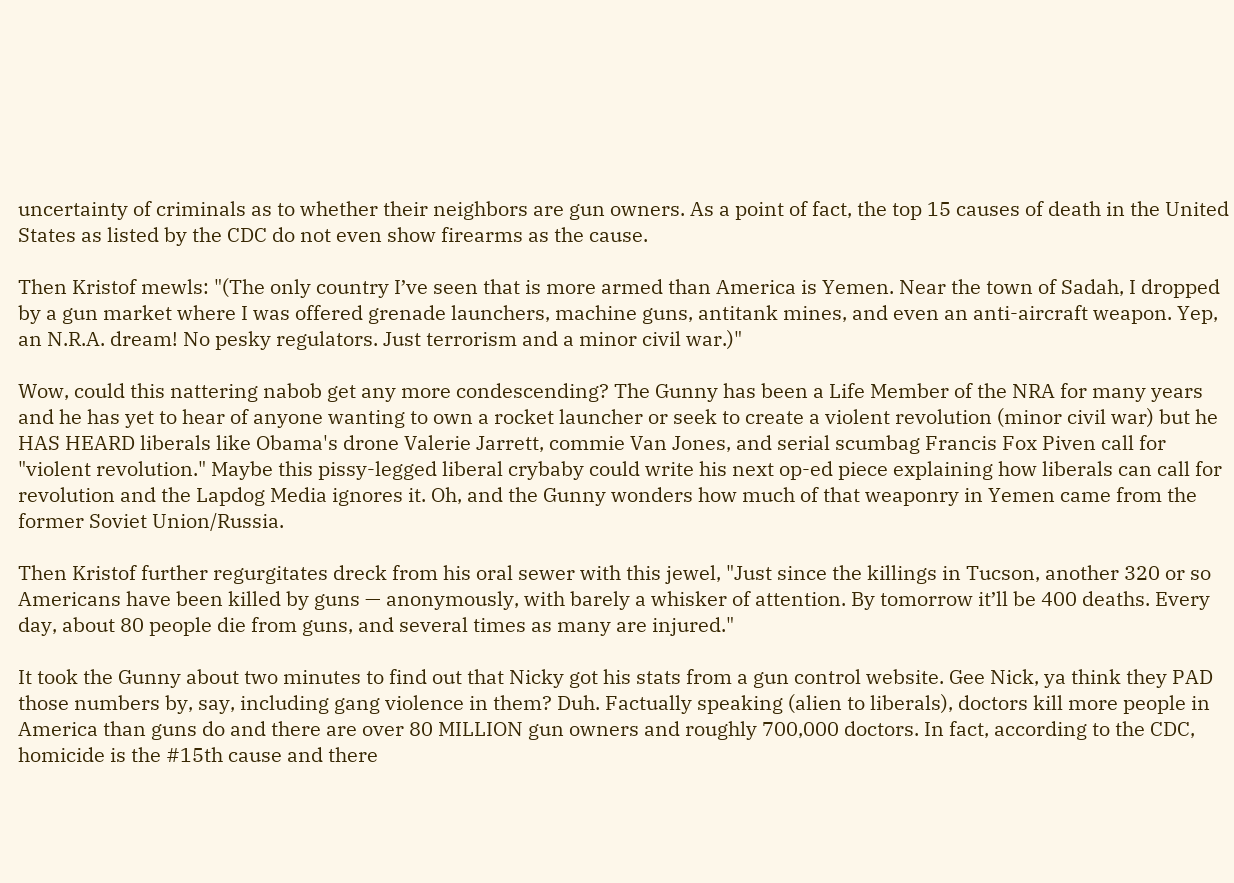uncertainty of criminals as to whether their neighbors are gun owners. As a point of fact, the top 15 causes of death in the United States as listed by the CDC do not even show firearms as the cause.

Then Kristof mewls: "(The only country I’ve seen that is more armed than America is Yemen. Near the town of Sadah, I dropped by a gun market where I was offered grenade launchers, machine guns, antitank mines, and even an anti-aircraft weapon. Yep, an N.R.A. dream! No pesky regulators. Just terrorism and a minor civil war.)"

Wow, could this nattering nabob get any more condescending? The Gunny has been a Life Member of the NRA for many years and he has yet to hear of anyone wanting to own a rocket launcher or seek to create a violent revolution (minor civil war) but he HAS HEARD liberals like Obama's drone Valerie Jarrett, commie Van Jones, and serial scumbag Francis Fox Piven call for "violent revolution." Maybe this pissy-legged liberal crybaby could write his next op-ed piece explaining how liberals can call for revolution and the Lapdog Media ignores it. Oh, and the Gunny wonders how much of that weaponry in Yemen came from the former Soviet Union/Russia.

Then Kristof further regurgitates dreck from his oral sewer with this jewel, "Just since the killings in Tucson, another 320 or so Americans have been killed by guns — anonymously, with barely a whisker of attention. By tomorrow it’ll be 400 deaths. Every day, about 80 people die from guns, and several times as many are injured."

It took the Gunny about two minutes to find out that Nicky got his stats from a gun control website. Gee Nick, ya think they PAD those numbers by, say, including gang violence in them? Duh. Factually speaking (alien to liberals), doctors kill more people in America than guns do and there are over 80 MILLION gun owners and roughly 700,000 doctors. In fact, according to the CDC, homicide is the #15th cause and there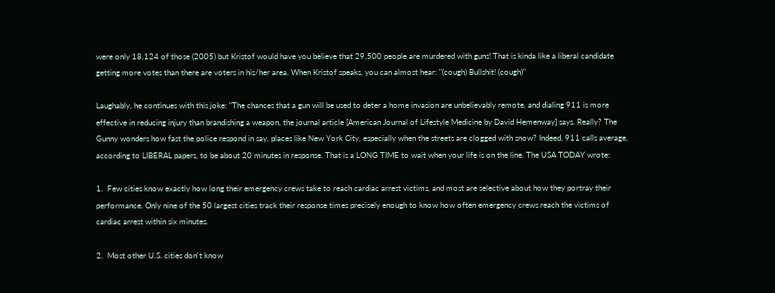were only 18,124 of those (2005) but Kristof would have you believe that 29,500 people are murdered with guns! That is kinda like a liberal candidate getting more votes than there are voters in his/her area. When Kristof speaks, you can almost hear: "(cough) Bullshit! (cough)"

Laughably, he continues with this joke: "The chances that a gun will be used to deter a home invasion are unbelievably remote, and dialing 911 is more effective in reducing injury than brandishing a weapon, the journal article [American Journal of Lifestyle Medicine by David Hemenway] says. Really? The Gunny wonders how fast the police respond in say, places like New York City, especially when the streets are clogged with snow? Indeed, 911 calls average, according to LIBERAL papers, to be about 20 minutes in response. That is a LONG TIME to wait when your life is on the line. The USA TODAY wrote:

1.  Few cities know exactly how long their emergency crews take to reach cardiac arrest victims, and most are selective about how they portray their performance. Only nine of the 50 largest cities track their response times precisely enough to know how often emergency crews reach the victims of cardiac arrest within six minutes.

2.  Most other U.S. cities don't know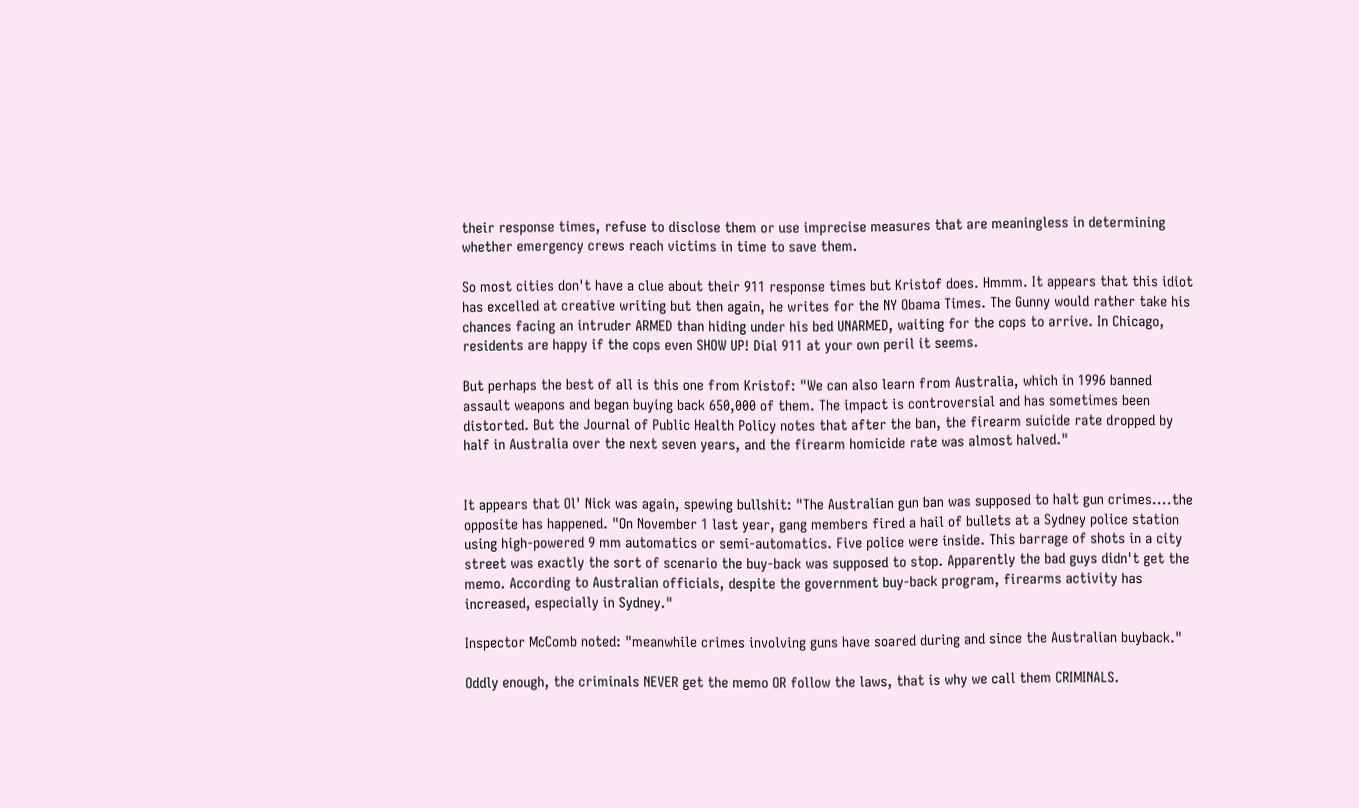their response times, refuse to disclose them or use imprecise measures that are meaningless in determining whether emergency crews reach victims in time to save them.

So most cities don't have a clue about their 911 response times but Kristof does. Hmmm. It appears that this idiot has excelled at creative writing but then again, he writes for the NY Obama Times. The Gunny would rather take his chances facing an intruder ARMED than hiding under his bed UNARMED, waiting for the cops to arrive. In Chicago, residents are happy if the cops even SHOW UP! Dial 911 at your own peril it seems.

But perhaps the best of all is this one from Kristof: "We can also learn from Australia, which in 1996 banned assault weapons and began buying back 650,000 of them. The impact is controversial and has sometimes been distorted. But the Journal of Public Health Policy notes that after the ban, the firearm suicide rate dropped by half in Australia over the next seven years, and the firearm homicide rate was almost halved."


It appears that Ol' Nick was again, spewing bullshit: "The Australian gun ban was supposed to halt gun crimes....the opposite has happened. "On November 1 last year, gang members fired a hail of bullets at a Sydney police station using high-powered 9 mm automatics or semi-automatics. Five police were inside. This barrage of shots in a city street was exactly the sort of scenario the buy-back was supposed to stop. Apparently the bad guys didn't get the memo. According to Australian officials, despite the government buy-back program, firearms activity has increased, especially in Sydney."

Inspector McComb noted: "meanwhile crimes involving guns have soared during and since the Australian buyback."

Oddly enough, the criminals NEVER get the memo OR follow the laws, that is why we call them CRIMINALS.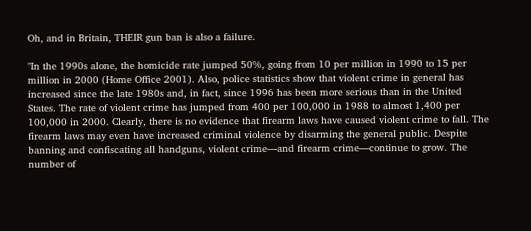Oh, and in Britain, THEIR gun ban is also a failure.

"In the 1990s alone, the homicide rate jumped 50%, going from 10 per million in 1990 to 15 per million in 2000 (Home Office 2001). Also, police statistics show that violent crime in general has increased since the late 1980s and, in fact, since 1996 has been more serious than in the United States. The rate of violent crime has jumped from 400 per 100,000 in 1988 to almost 1,400 per 100,000 in 2000. Clearly, there is no evidence that firearm laws have caused violent crime to fall. The firearm laws may even have increased criminal violence by disarming the general public. Despite banning and confiscating all handguns, violent crime—and firearm crime—continue to grow. The number of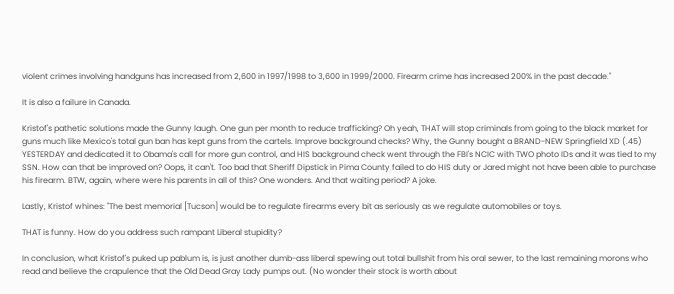violent crimes involving handguns has increased from 2,600 in 1997/1998 to 3,600 in 1999/2000. Firearm crime has increased 200% in the past decade."

It is also a failure in Canada.

Kristof's pathetic solutions made the Gunny laugh. One gun per month to reduce trafficking? Oh yeah, THAT will stop criminals from going to the black market for guns much like Mexico's total gun ban has kept guns from the cartels. Improve background checks? Why, the Gunny bought a BRAND-NEW Springfield XD (.45) YESTERDAY and dedicated it to Obama's call for more gun control, and HIS background check went through the FBI's NCIC with TWO photo IDs and it was tied to my SSN. How can that be improved on? Oops, it can't. Too bad that Sheriff Dipstick in Pima County failed to do HIS duty or Jared might not have been able to purchase his firearm. BTW, again, where were his parents in all of this? One wonders. And that waiting period? A joke.

Lastly, Kristof whines: "The best memorial [Tucson] would be to regulate firearms every bit as seriously as we regulate automobiles or toys.

THAT is funny. How do you address such rampant Liberal stupidity?

In conclusion, what Kristof's puked up pablum is, is just another dumb-ass liberal spewing out total bullshit from his oral sewer, to the last remaining morons who read and believe the crapulence that the Old Dead Gray Lady pumps out. (No wonder their stock is worth about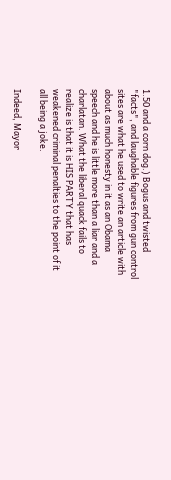1.50 and a corn dog.) Bogus and twisted "facts", and laughable figures from gun control sites are what he used to write an article with about as much honesty in it as an Obama speech and he is little more than a liar and a charlatan. What the liberal quack fails to realize is that it is HIS PARTY that has weakened criminal penalties to the point of it all being a joke.

Indeed, Mayor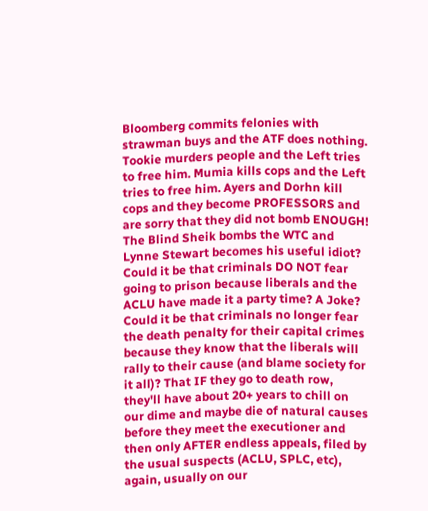Bloomberg commits felonies with strawman buys and the ATF does nothing. Tookie murders people and the Left tries to free him. Mumia kills cops and the Left tries to free him. Ayers and Dorhn kill cops and they become PROFESSORS and are sorry that they did not bomb ENOUGH! The Blind Sheik bombs the WTC and Lynne Stewart becomes his useful idiot? Could it be that criminals DO NOT fear going to prison because liberals and the ACLU have made it a party time? A Joke? Could it be that criminals no longer fear the death penalty for their capital crimes because they know that the liberals will rally to their cause (and blame society for it all)? That IF they go to death row, they'll have about 20+ years to chill on our dime and maybe die of natural causes before they meet the executioner and then only AFTER endless appeals, filed by the usual suspects (ACLU, SPLC, etc), again, usually on our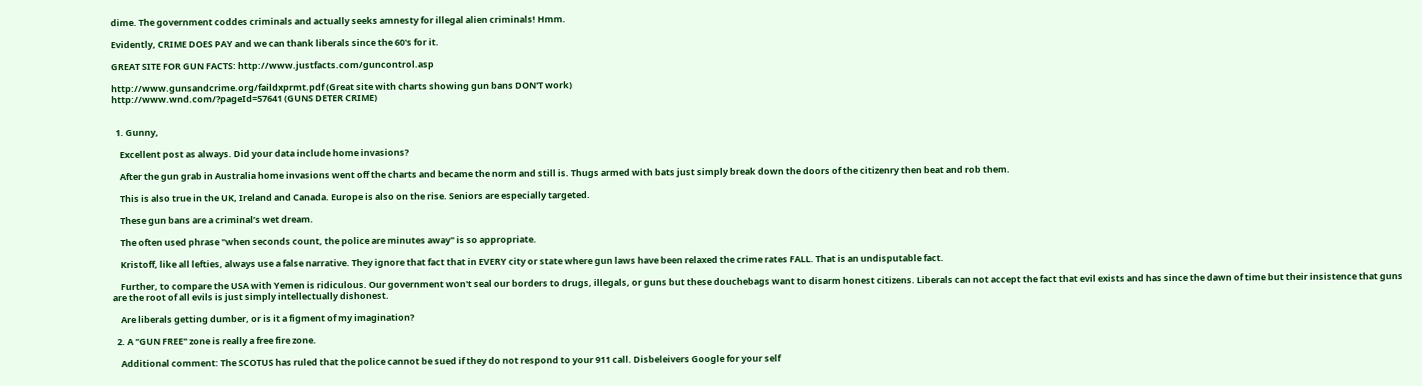dime. The government coddes criminals and actually seeks amnesty for illegal alien criminals! Hmm.

Evidently, CRIME DOES PAY and we can thank liberals since the 60's for it.

GREAT SITE FOR GUN FACTS: http://www.justfacts.com/guncontrol.asp

http://www.gunsandcrime.org/faildxprmt.pdf (Great site with charts showing gun bans DON'T work)
http://www.wnd.com/?pageId=57641 (GUNS DETER CRIME)


  1. Gunny,

    Excellent post as always. Did your data include home invasions?

    After the gun grab in Australia home invasions went off the charts and became the norm and still is. Thugs armed with bats just simply break down the doors of the citizenry then beat and rob them.

    This is also true in the UK, Ireland and Canada. Europe is also on the rise. Seniors are especially targeted.

    These gun bans are a criminal’s wet dream.

    The often used phrase "when seconds count, the police are minutes away" is so appropriate.

    Kristoff, like all lefties, always use a false narrative. They ignore that fact that in EVERY city or state where gun laws have been relaxed the crime rates FALL. That is an undisputable fact.

    Further, to compare the USA with Yemen is ridiculous. Our government won't seal our borders to drugs, illegals, or guns but these douchebags want to disarm honest citizens. Liberals can not accept the fact that evil exists and has since the dawn of time but their insistence that guns are the root of all evils is just simply intellectually dishonest.

    Are liberals getting dumber, or is it a figment of my imagination?

  2. A "GUN FREE" zone is really a free fire zone.

    Additional comment: The SCOTUS has ruled that the police cannot be sued if they do not respond to your 911 call. Disbeleivers Google for your self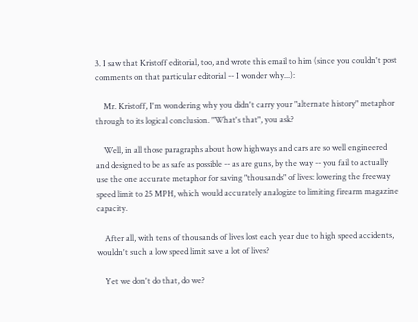3. I saw that Kristoff editorial, too, and wrote this email to him (since you couldn't post comments on that particular editorial -- I wonder why...):

    Mr. Kristoff, I'm wondering why you didn't carry your "alternate history" metaphor through to its logical conclusion. "What's that", you ask?

    Well, in all those paragraphs about how highways and cars are so well engineered and designed to be as safe as possible -- as are guns, by the way -- you fail to actually use the one accurate metaphor for saving "thousands" of lives: lowering the freeway speed limit to 25 MPH, which would accurately analogize to limiting firearm magazine capacity.

    After all, with tens of thousands of lives lost each year due to high speed accidents, wouldn't such a low speed limit save a lot of lives?

    Yet we don't do that, do we?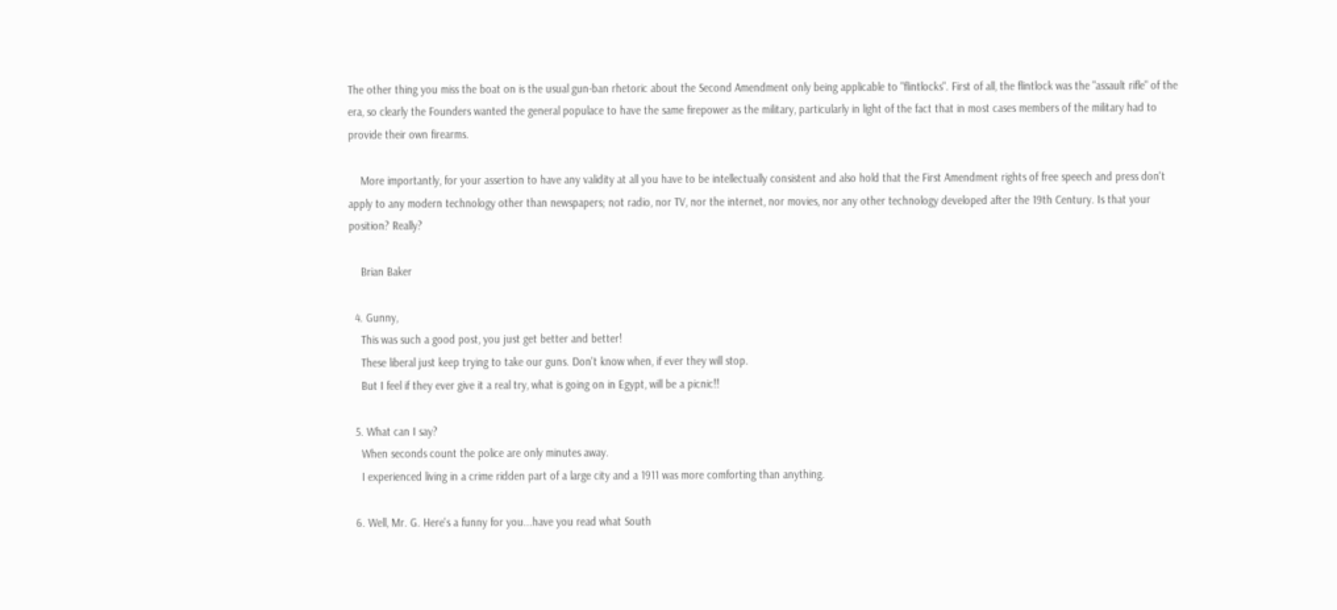The other thing you miss the boat on is the usual gun-ban rhetoric about the Second Amendment only being applicable to "flintlocks". First of all, the flintlock was the "assault rifle" of the era, so clearly the Founders wanted the general populace to have the same firepower as the military, particularly in light of the fact that in most cases members of the military had to provide their own firearms.

    More importantly, for your assertion to have any validity at all you have to be intellectually consistent and also hold that the First Amendment rights of free speech and press don't apply to any modern technology other than newspapers; not radio, nor TV, nor the internet, nor movies, nor any other technology developed after the 19th Century. Is that your position? Really?

    Brian Baker

  4. Gunny,
    This was such a good post, you just get better and better!
    These liberal just keep trying to take our guns. Don't know when, if ever they will stop.
    But I feel if they ever give it a real try, what is going on in Egypt, will be a picnic!!

  5. What can I say?
    When seconds count the police are only minutes away.
    I experienced living in a crime ridden part of a large city and a 1911 was more comforting than anything.

  6. Well, Mr. G. Here's a funny for you...have you read what South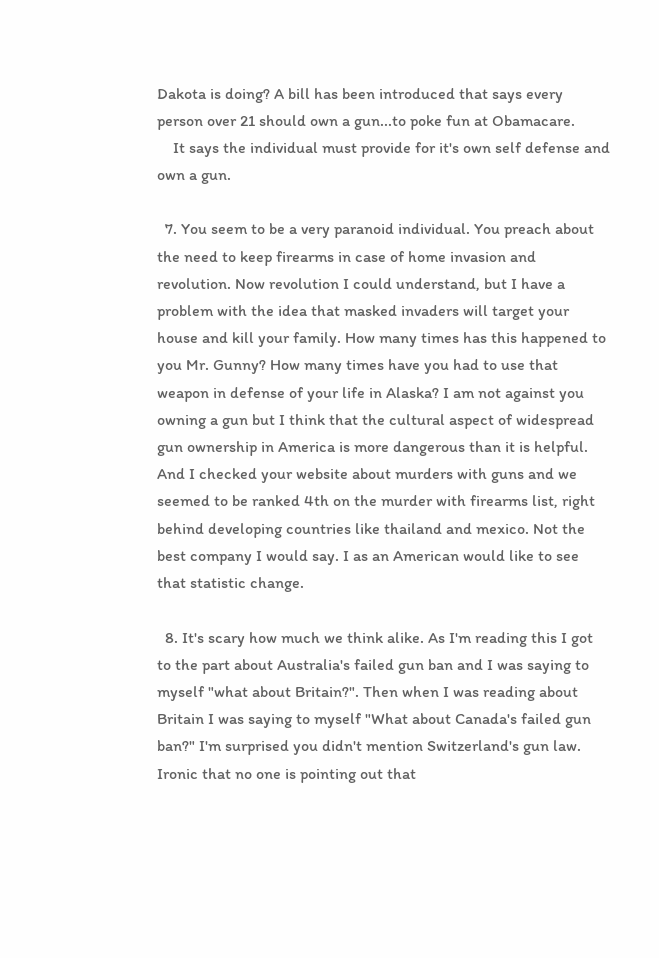Dakota is doing? A bill has been introduced that says every person over 21 should own a gun...to poke fun at Obamacare.
    It says the individual must provide for it's own self defense and own a gun.

  7. You seem to be a very paranoid individual. You preach about the need to keep firearms in case of home invasion and revolution. Now revolution I could understand, but I have a problem with the idea that masked invaders will target your house and kill your family. How many times has this happened to you Mr. Gunny? How many times have you had to use that weapon in defense of your life in Alaska? I am not against you owning a gun but I think that the cultural aspect of widespread gun ownership in America is more dangerous than it is helpful. And I checked your website about murders with guns and we seemed to be ranked 4th on the murder with firearms list, right behind developing countries like thailand and mexico. Not the best company I would say. I as an American would like to see that statistic change.

  8. It's scary how much we think alike. As I'm reading this I got to the part about Australia's failed gun ban and I was saying to myself "what about Britain?". Then when I was reading about Britain I was saying to myself "What about Canada's failed gun ban?" I'm surprised you didn't mention Switzerland's gun law. Ironic that no one is pointing out that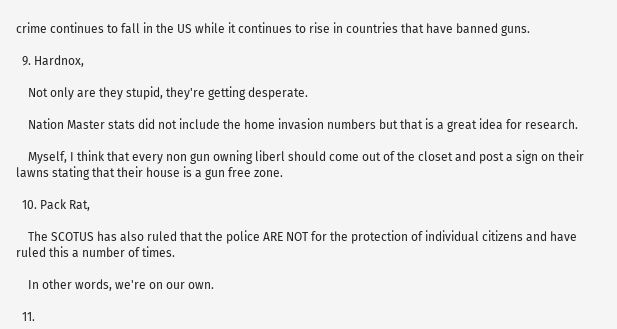crime continues to fall in the US while it continues to rise in countries that have banned guns.

  9. Hardnox,

    Not only are they stupid, they're getting desperate.

    Nation Master stats did not include the home invasion numbers but that is a great idea for research.

    Myself, I think that every non gun owning liberl should come out of the closet and post a sign on their lawns stating that their house is a gun free zone.

  10. Pack Rat,

    The SCOTUS has also ruled that the police ARE NOT for the protection of individual citizens and have ruled this a number of times.

    In other words, we're on our own.

  11.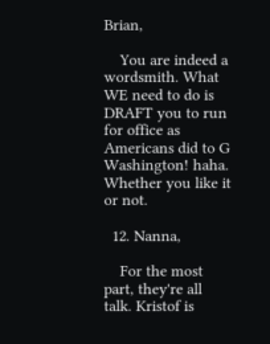Brian,

    You are indeed a wordsmith. What WE need to do is DRAFT you to run for office as Americans did to G Washington! haha. Whether you like it or not.

  12. Nanna,

    For the most part, they're all talk. Kristof is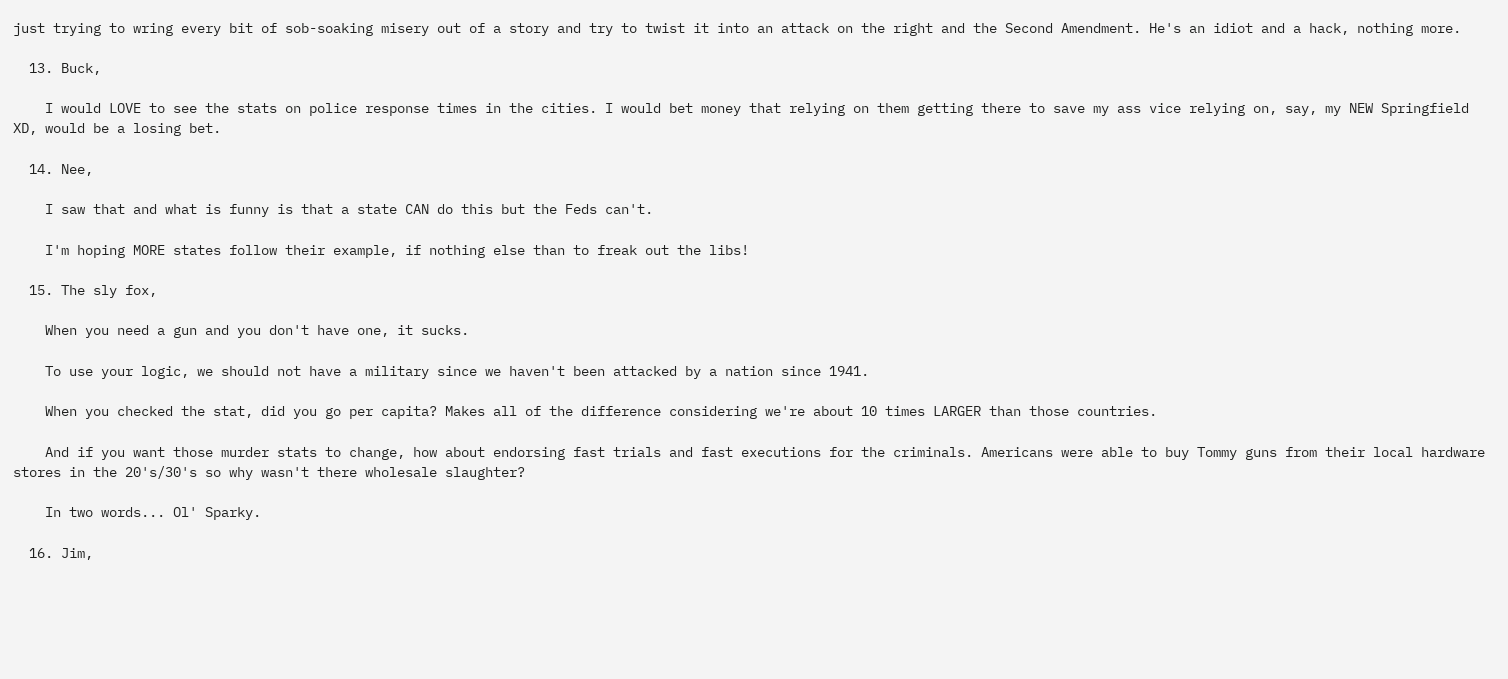just trying to wring every bit of sob-soaking misery out of a story and try to twist it into an attack on the right and the Second Amendment. He's an idiot and a hack, nothing more.

  13. Buck,

    I would LOVE to see the stats on police response times in the cities. I would bet money that relying on them getting there to save my ass vice relying on, say, my NEW Springfield XD, would be a losing bet.

  14. Nee,

    I saw that and what is funny is that a state CAN do this but the Feds can't.

    I'm hoping MORE states follow their example, if nothing else than to freak out the libs!

  15. The sly fox,

    When you need a gun and you don't have one, it sucks.

    To use your logic, we should not have a military since we haven't been attacked by a nation since 1941.

    When you checked the stat, did you go per capita? Makes all of the difference considering we're about 10 times LARGER than those countries.

    And if you want those murder stats to change, how about endorsing fast trials and fast executions for the criminals. Americans were able to buy Tommy guns from their local hardware stores in the 20's/30's so why wasn't there wholesale slaughter?

    In two words... Ol' Sparky.

  16. Jim,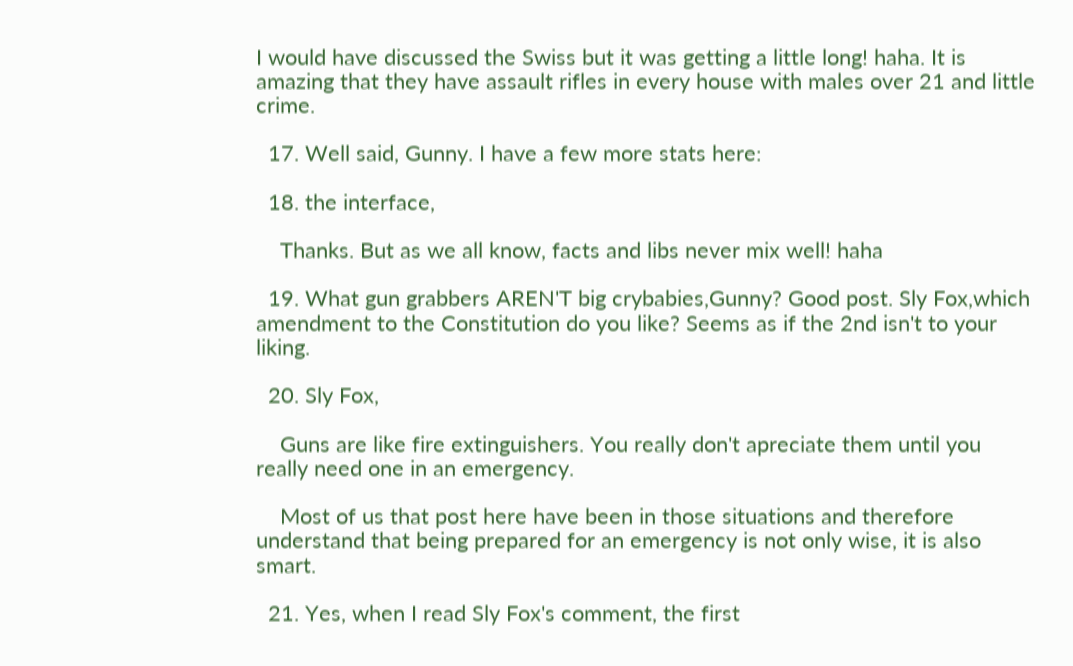I would have discussed the Swiss but it was getting a little long! haha. It is amazing that they have assault rifles in every house with males over 21 and little crime.

  17. Well said, Gunny. I have a few more stats here:

  18. the interface,

    Thanks. But as we all know, facts and libs never mix well! haha

  19. What gun grabbers AREN'T big crybabies,Gunny? Good post. Sly Fox,which amendment to the Constitution do you like? Seems as if the 2nd isn't to your liking.

  20. Sly Fox,

    Guns are like fire extinguishers. You really don't apreciate them until you really need one in an emergency.

    Most of us that post here have been in those situations and therefore understand that being prepared for an emergency is not only wise, it is also smart.

  21. Yes, when I read Sly Fox's comment, the first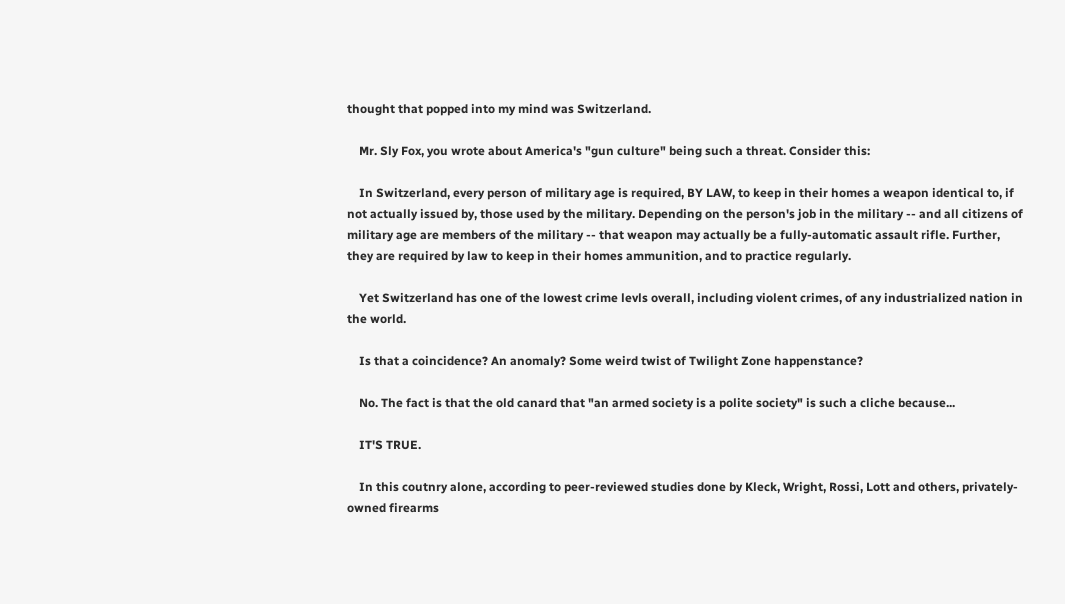thought that popped into my mind was Switzerland.

    Mr. Sly Fox, you wrote about America's "gun culture" being such a threat. Consider this:

    In Switzerland, every person of military age is required, BY LAW, to keep in their homes a weapon identical to, if not actually issued by, those used by the military. Depending on the person's job in the military -- and all citizens of military age are members of the military -- that weapon may actually be a fully-automatic assault rifle. Further, they are required by law to keep in their homes ammunition, and to practice regularly.

    Yet Switzerland has one of the lowest crime levls overall, including violent crimes, of any industrialized nation in the world.

    Is that a coincidence? An anomaly? Some weird twist of Twilight Zone happenstance?

    No. The fact is that the old canard that "an armed society is a polite society" is such a cliche because...

    IT'S TRUE.

    In this coutnry alone, according to peer-reviewed studies done by Kleck, Wright, Rossi, Lott and others, privately-owned firearms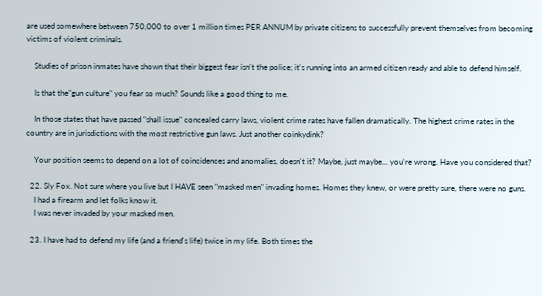are used somewhere between 750,000 to over 1 million times PER ANNUM by private citizens to successfully prevent themselves from becoming victims of violent criminals.

    Studies of prison inmates have shown that their biggest fear isn't the police; it's running into an armed citizen ready and able to defend himself.

    Is that the"gun culture" you fear so much? Sounds like a good thing to me.

    In those states that have passed "shall issue" concealed carry laws, violent crime rates have fallen dramatically. The highest crime rates in the country are in jurisdictions with the most restrictive gun laws. Just another coinkydink?

    Your position seems to depend on a lot of coincidences and anomalies, doesn't it? Maybe, just maybe... you're wrong. Have you considered that?

  22. Sly Fox. Not sure where you live but I HAVE seen "masked men" invading homes. Homes they knew, or were pretty sure, there were no guns.
    I had a firearm and let folks know it.
    I was never invaded by your masked men.

  23. I have had to defend my life (and a friend's life) twice in my life. Both times the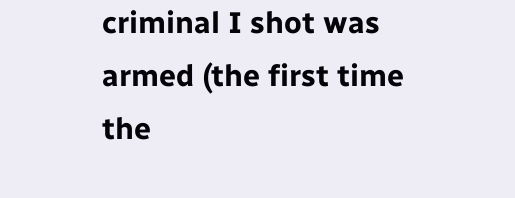criminal I shot was armed (the first time the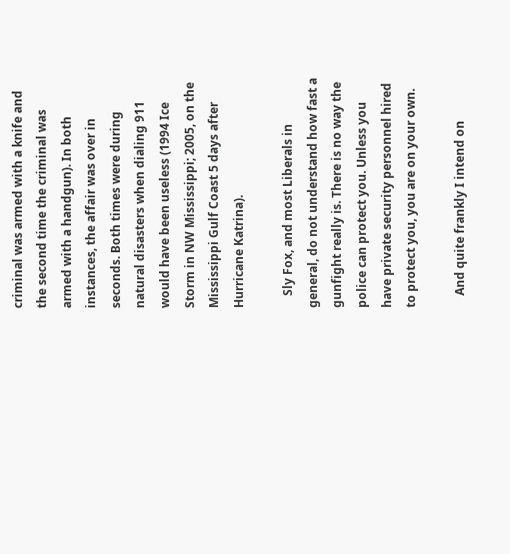criminal was armed with a knife and the second time the criminal was armed with a handgun). In both instances, the affair was over in seconds. Both times were during natural disasters when dialing 911 would have been useless (1994 Ice Storm in NW Mississippi; 2005, on the Mississippi Gulf Coast 5 days after Hurricane Katrina).

    Sly Fox, and most Liberals in general, do not understand how fast a gunfight really is. There is no way the police can protect you. Unless you have private security personnel hired to protect you, you are on your own.

    And quite frankly I intend on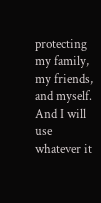protecting my family, my friends, and myself. And I will use whatever it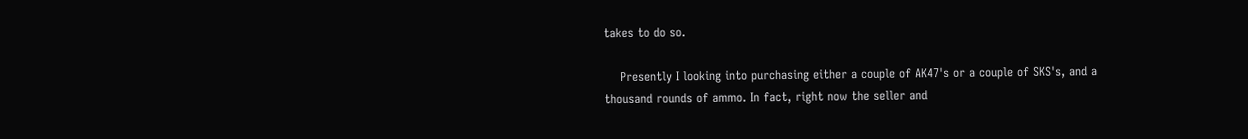takes to do so.

    Presently I looking into purchasing either a couple of AK47's or a couple of SKS's, and a thousand rounds of ammo. In fact, right now the seller and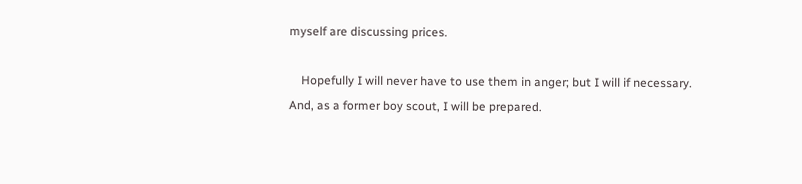myself are discussing prices.

    Hopefully I will never have to use them in anger; but I will if necessary. And, as a former boy scout, I will be prepared.